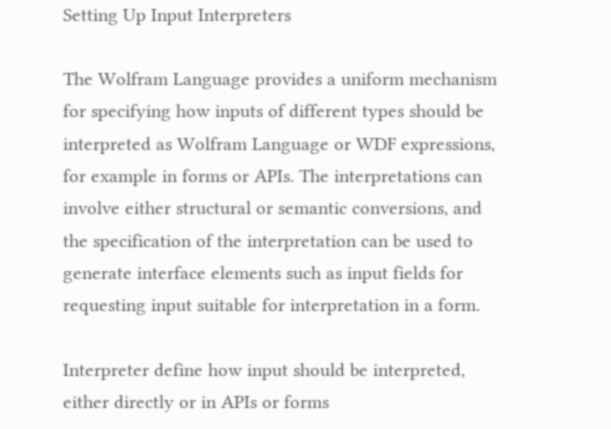Setting Up Input Interpreters

The Wolfram Language provides a uniform mechanism for specifying how inputs of different types should be interpreted as Wolfram Language or WDF expressions, for example in forms or APIs. The interpretations can involve either structural or semantic conversions, and the specification of the interpretation can be used to generate interface elements such as input fields for requesting input suitable for interpretation in a form.

Interpreter define how input should be interpreted, either directly or in APIs or forms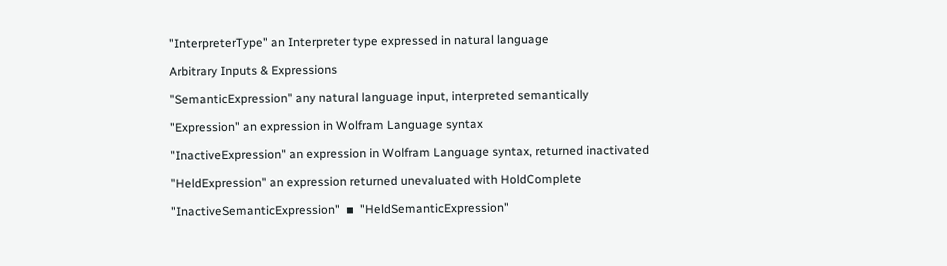"InterpreterType" an Interpreter type expressed in natural language

Arbitrary Inputs & Expressions

"SemanticExpression" any natural language input, interpreted semantically

"Expression" an expression in Wolfram Language syntax

"InactiveExpression" an expression in Wolfram Language syntax, returned inactivated

"HeldExpression" an expression returned unevaluated with HoldComplete

"InactiveSemanticExpression"  ▪  "HeldSemanticExpression"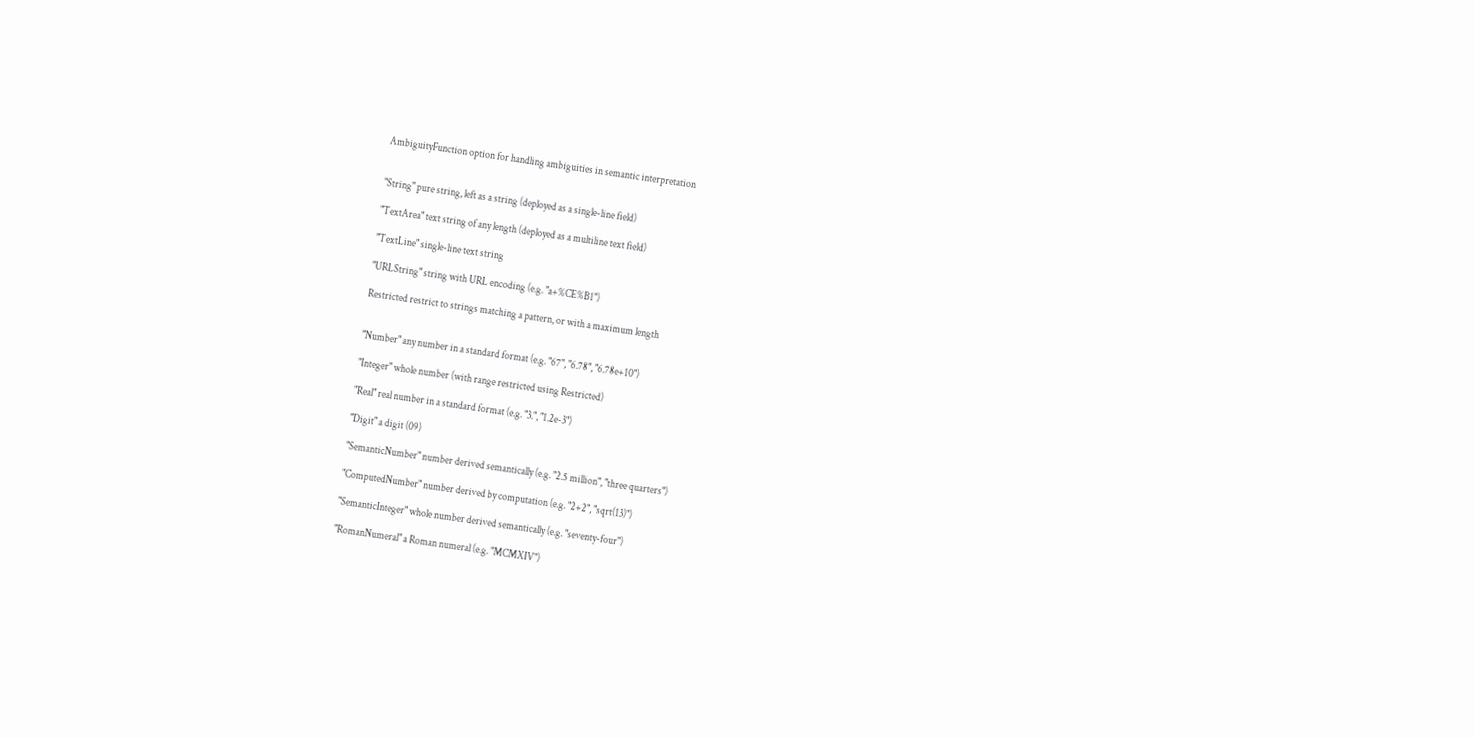AmbiguityFunction option for handling ambiguities in semantic interpretation


"String" pure string, left as a string (deployed as a single-line field)

"TextArea" text string of any length (deployed as a multiline text field)

"TextLine" single-line text string

"URLString" string with URL encoding (e.g. "a+%CE%B1")

Restricted restrict to strings matching a pattern, or with a maximum length


"Number" any number in a standard format (e.g. "67", "6.78", "6.78e+10")

"Integer" whole number (with range restricted using Restricted)

"Real" real number in a standard format (e.g. "3.", "1.2e-3")

"Digit" a digit (09)

"SemanticNumber" number derived semantically (e.g. "2.5 million", "three quarters")

"ComputedNumber" number derived by computation (e.g. "2+2", "sqrt(13)")

"SemanticInteger" whole number derived semantically (e.g. "seventy-four")

"RomanNumeral" a Roman numeral (e.g. "MCMXIV")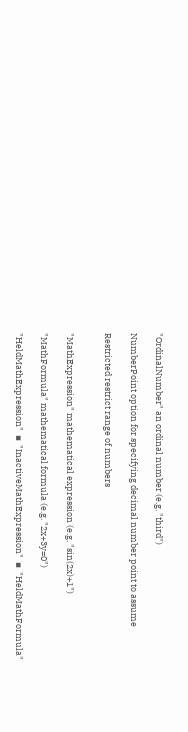"OrdinalNumber" an ordinal number (e.g. "third")

NumberPoint option for specifying decimal number point to assume

Restricted restrict range of numbers


"MathExpression" mathematical expression (e.g. "sin(2x)+1")

"MathFormula" mathematical formula (e.g. "2x+3y=0")

"HeldMathExpression"  ▪  "InactiveMathExpression"  ▪  "HeldMathFormula"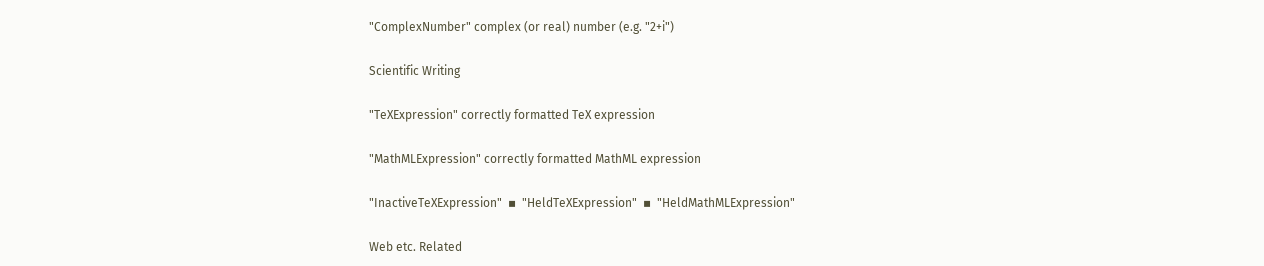"ComplexNumber" complex (or real) number (e.g. "2+i")

Scientific Writing

"TeXExpression" correctly formatted TeX expression

"MathMLExpression" correctly formatted MathML expression

"InactiveTeXExpression"  ▪  "HeldTeXExpression"  ▪  "HeldMathMLExpression"

Web etc. Related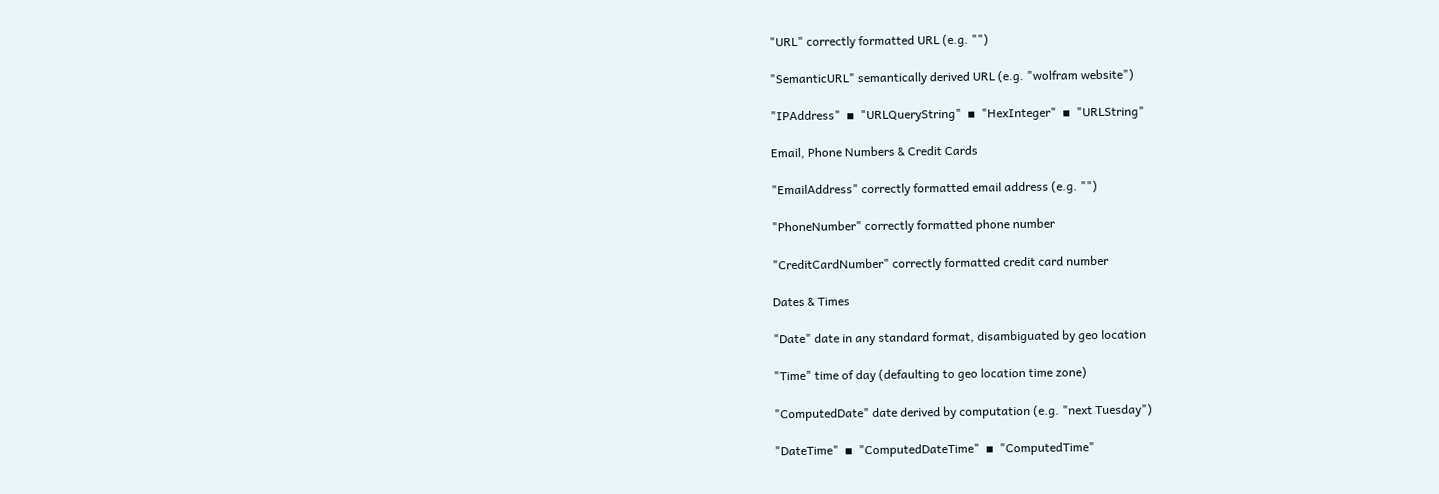"URL" correctly formatted URL (e.g. "")

"SemanticURL" semantically derived URL (e.g. "wolfram website")

"IPAddress"  ▪  "URLQueryString"  ▪  "HexInteger"  ▪  "URLString"

Email, Phone Numbers & Credit Cards

"EmailAddress" correctly formatted email address (e.g. "")

"PhoneNumber" correctly formatted phone number

"CreditCardNumber" correctly formatted credit card number

Dates & Times

"Date" date in any standard format, disambiguated by geo location

"Time" time of day (defaulting to geo location time zone)

"ComputedDate" date derived by computation (e.g. "next Tuesday")

"DateTime"  ▪  "ComputedDateTime"  ▪  "ComputedTime"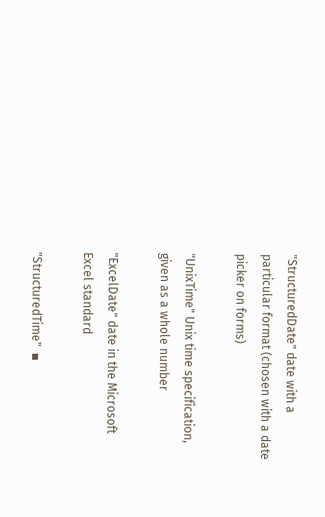"StructuredDate" date with a particular format (chosen with a date picker on forms)

"UnixTime" Unix time specification, given as a whole number

"ExcelDate" date in the Microsoft Excel standard

"StructuredTime"  ▪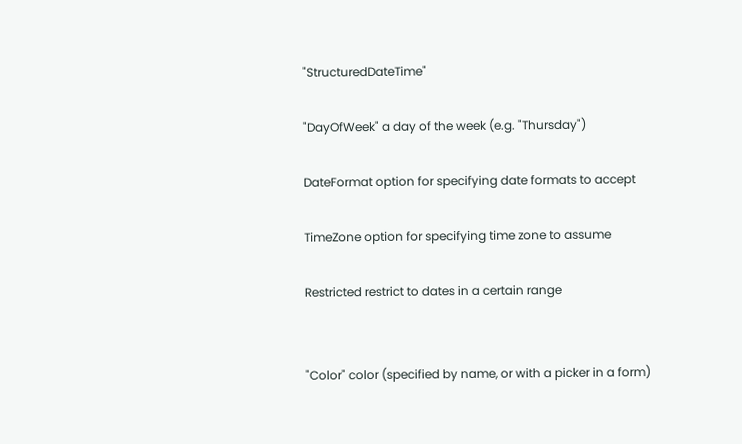"StructuredDateTime"

"DayOfWeek" a day of the week (e.g. "Thursday")

DateFormat option for specifying date formats to accept

TimeZone option for specifying time zone to assume

Restricted restrict to dates in a certain range


"Color" color (specified by name, or with a picker in a form)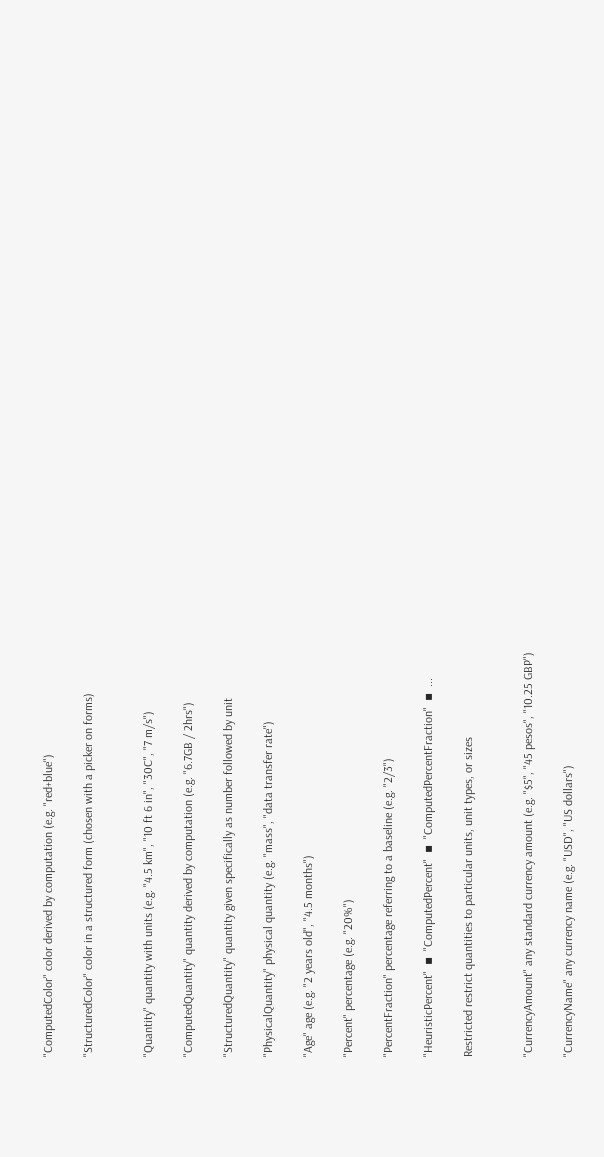"ComputedColor" color derived by computation (e.g. "red+blue")

"StructuredColor" color in a structured form (chosen with a picker on forms)


"Quantity" quantity with units (e.g. "4.5 km", "10 ft 6 in", "30C", "7 m/s")

"ComputedQuantity" quantity derived by computation (e.g. "6.7GB / 2hrs")

"StructuredQuantity" quantity given specifically as number followed by unit

"PhysicalQuantity" physical quantity (e.g. "mass", "data transfer rate")

"Age" age (e.g. "2 years old", "4.5 months")

"Percent" percentage (e.g. "20%")

"PercentFraction" percentage referring to a baseline (e.g. "2/3")

"HeuristicPercent"  ▪  "ComputedPercent"  ▪  "ComputedPercentFraction"  ▪  ...

Restricted restrict quantities to particular units, unit types, or sizes


"CurrencyAmount" any standard currency amount (e.g. "$5", "45 pesos", "10.25 GBP")

"CurrencyName" any currency name (e.g. "USD", "US dollars")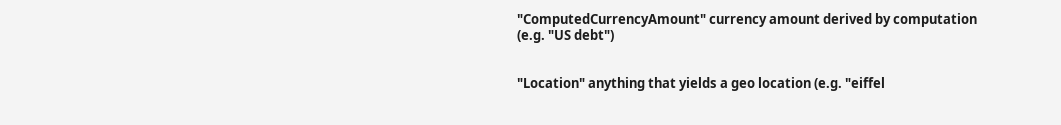"ComputedCurrencyAmount" currency amount derived by computation (e.g. "US debt")


"Location" anything that yields a geo location (e.g. "eiffel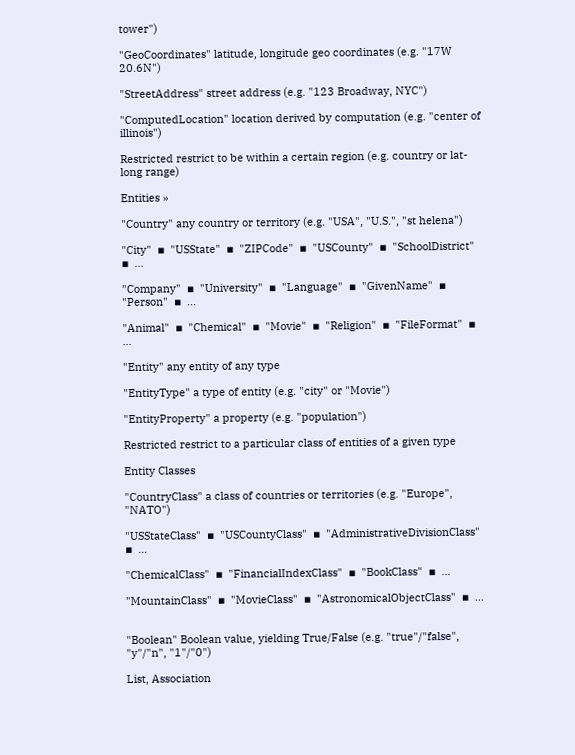tower")

"GeoCoordinates" latitude, longitude geo coordinates (e.g. "17W 20.6N")

"StreetAddress" street address (e.g. "123 Broadway, NYC")

"ComputedLocation" location derived by computation (e.g. "center of illinois")

Restricted restrict to be within a certain region (e.g. country or lat-long range)

Entities »

"Country" any country or territory (e.g. "USA", "U.S.", "st helena")

"City"  ▪  "USState"  ▪  "ZIPCode"  ▪  "USCounty"  ▪  "SchoolDistrict"  ▪  ...

"Company"  ▪  "University"  ▪  "Language"  ▪  "GivenName"  ▪  "Person"  ▪  ...

"Animal"  ▪  "Chemical"  ▪  "Movie"  ▪  "Religion"  ▪  "FileFormat"  ▪  ...

"Entity" any entity of any type

"EntityType" a type of entity (e.g. "city" or "Movie")

"EntityProperty" a property (e.g. "population")

Restricted restrict to a particular class of entities of a given type

Entity Classes

"CountryClass" a class of countries or territories (e.g. "Europe", "NATO")

"USStateClass"  ▪  "USCountyClass"  ▪  "AdministrativeDivisionClass"  ▪  ...

"ChemicalClass"  ▪  "FinancialIndexClass"  ▪  "BookClass"  ▪  ...

"MountainClass"  ▪  "MovieClass"  ▪  "AstronomicalObjectClass"  ▪  ...


"Boolean" Boolean value, yielding True/False (e.g. "true"/"false", "y"/"n", "1"/"0")

List, Association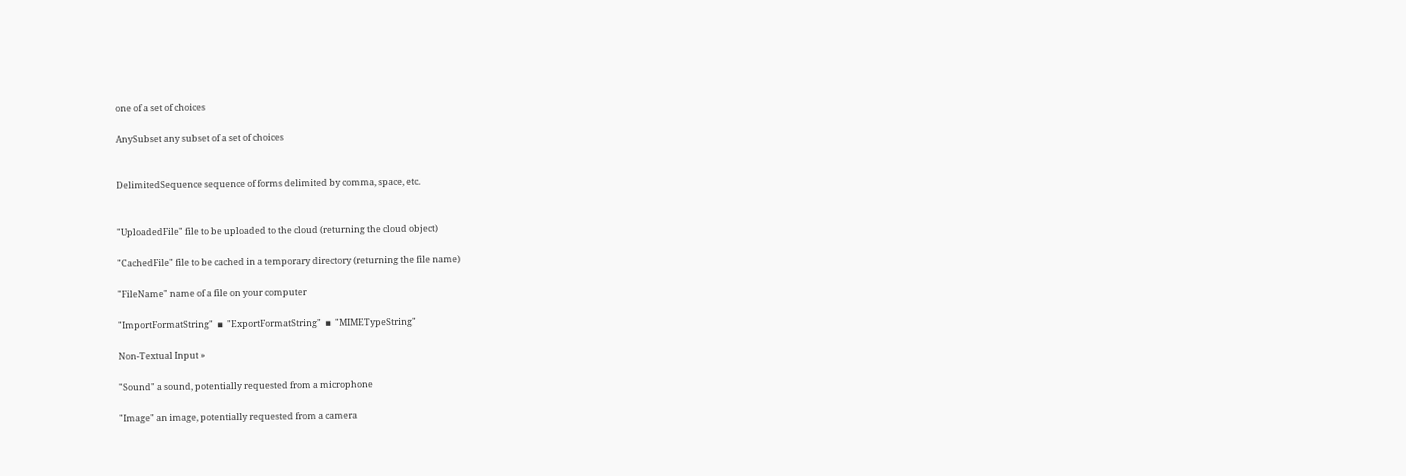one of a set of choices

AnySubset any subset of a set of choices


DelimitedSequence sequence of forms delimited by comma, space, etc.


"UploadedFile" file to be uploaded to the cloud (returning the cloud object)

"CachedFile" file to be cached in a temporary directory (returning the file name)

"FileName" name of a file on your computer

"ImportFormatString"  ▪  "ExportFormatString"  ▪  "MIMETypeString"

Non-Textual Input »

"Sound" a sound, potentially requested from a microphone

"Image" an image, potentially requested from a camera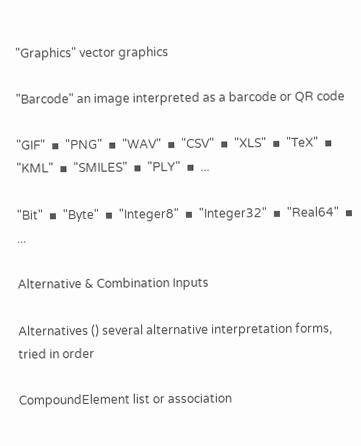"Graphics" vector graphics

"Barcode" an image interpreted as a barcode or QR code

"GIF"  ▪  "PNG"  ▪  "WAV"  ▪  "CSV"  ▪  "XLS"  ▪  "TeX"  ▪  "KML"  ▪  "SMILES"  ▪  "PLY"  ▪  ...

"Bit"  ▪  "Byte"  ▪  "Integer8"  ▪  "Integer32"  ▪  "Real64"  ▪  ...

Alternative & Combination Inputs

Alternatives () several alternative interpretation forms, tried in order

CompoundElement list or association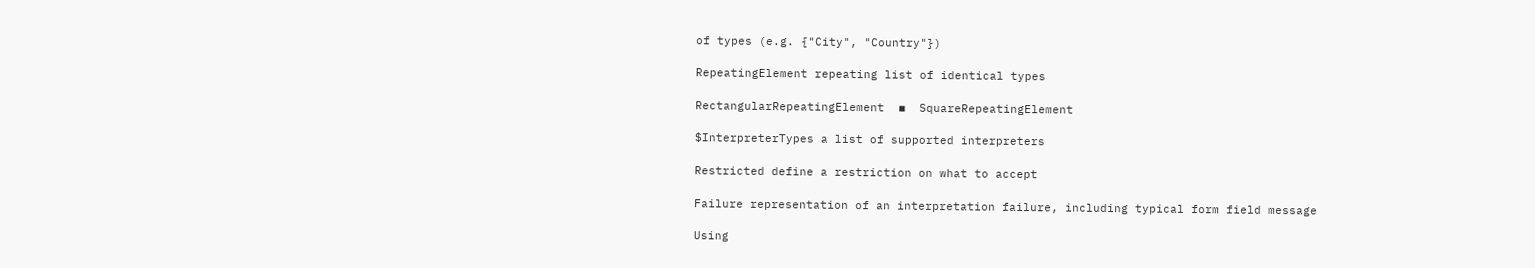of types (e.g. {"City", "Country"})

RepeatingElement repeating list of identical types

RectangularRepeatingElement  ▪  SquareRepeatingElement

$InterpreterTypes a list of supported interpreters

Restricted define a restriction on what to accept

Failure representation of an interpretation failure, including typical form field message

Using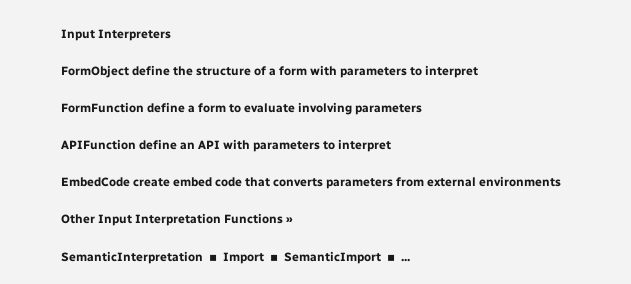Input Interpreters

FormObject define the structure of a form with parameters to interpret

FormFunction define a form to evaluate involving parameters

APIFunction define an API with parameters to interpret

EmbedCode create embed code that converts parameters from external environments

Other Input Interpretation Functions »

SemanticInterpretation  ▪  Import  ▪  SemanticImport  ▪  ...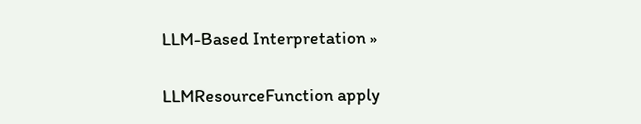LLM-Based Interpretation »

LLMResourceFunction apply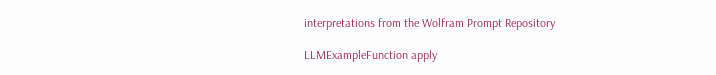interpretations from the Wolfram Prompt Repository

LLMExampleFunction apply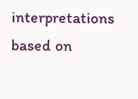interpretations based on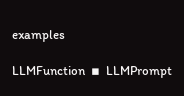examples

LLMFunction  ▪  LLMPrompt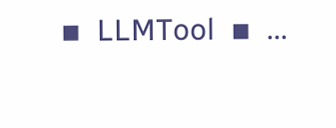▪  LLMTool  ▪  ...